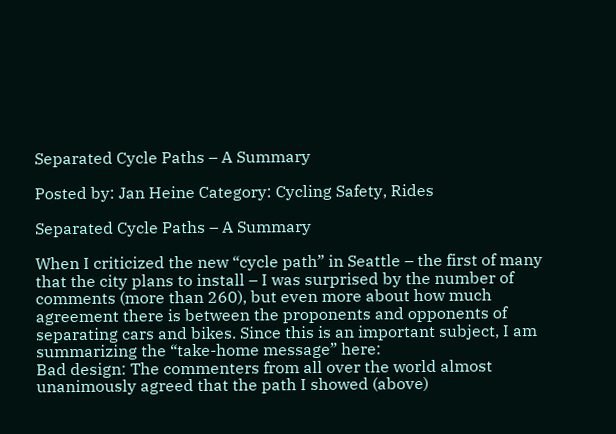Separated Cycle Paths – A Summary

Posted by: Jan Heine Category: Cycling Safety, Rides

Separated Cycle Paths – A Summary

When I criticized the new “cycle path” in Seattle – the first of many that the city plans to install – I was surprised by the number of comments (more than 260), but even more about how much agreement there is between the proponents and opponents of separating cars and bikes. Since this is an important subject, I am summarizing the “take-home message” here:
Bad design: The commenters from all over the world almost unanimously agreed that the path I showed (above)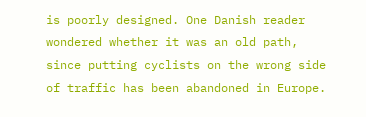is poorly designed. One Danish reader wondered whether it was an old path, since putting cyclists on the wrong side of traffic has been abandoned in Europe.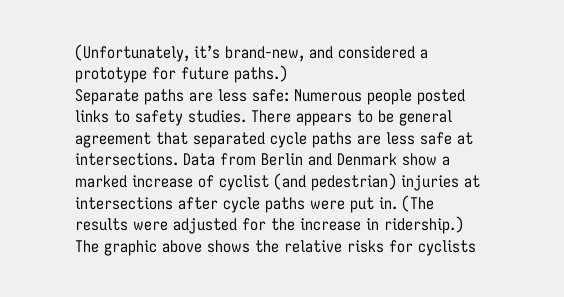(Unfortunately, it’s brand-new, and considered a prototype for future paths.)
Separate paths are less safe: Numerous people posted links to safety studies. There appears to be general agreement that separated cycle paths are less safe at intersections. Data from Berlin and Denmark show a marked increase of cyclist (and pedestrian) injuries at intersections after cycle paths were put in. (The results were adjusted for the increase in ridership.) The graphic above shows the relative risks for cyclists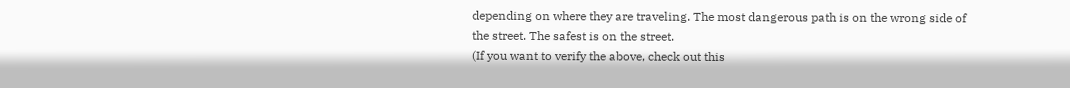depending on where they are traveling. The most dangerous path is on the wrong side of the street. The safest is on the street.
(If you want to verify the above, check out this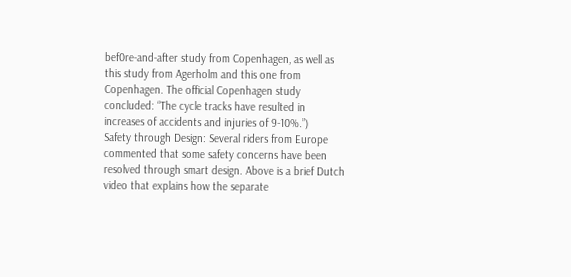bef0re-and-after study from Copenhagen, as well as this study from Agerholm and this one from Copenhagen. The official Copenhagen study concluded: “The cycle tracks have resulted in increases of accidents and injuries of 9-10%.”)
Safety through Design: Several riders from Europe commented that some safety concerns have been resolved through smart design. Above is a brief Dutch video that explains how the separate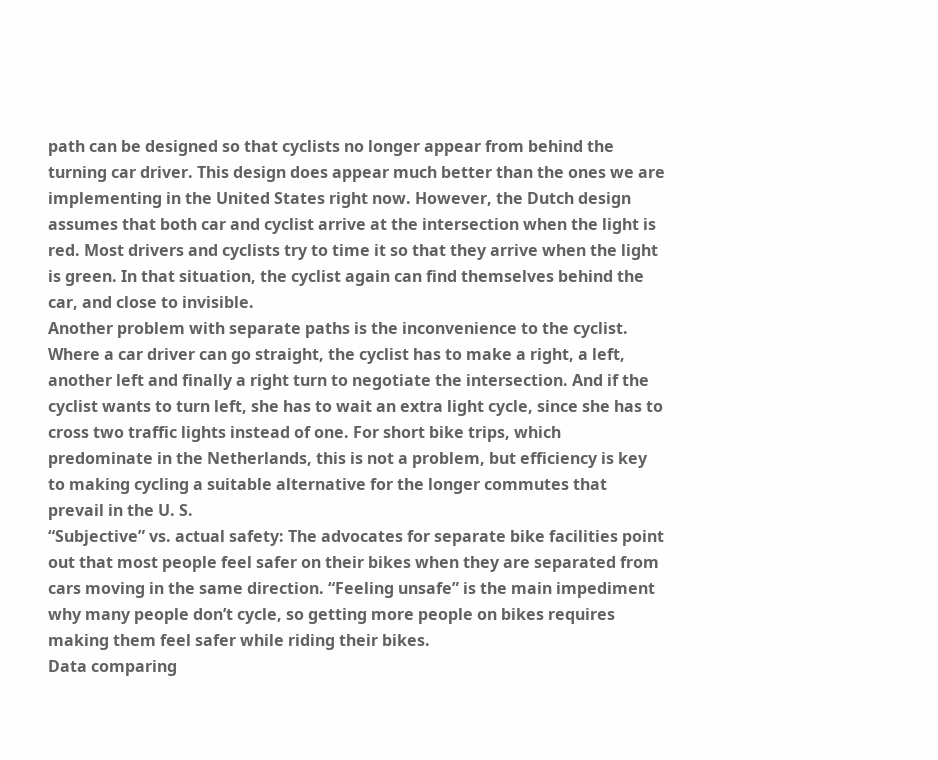path can be designed so that cyclists no longer appear from behind the turning car driver. This design does appear much better than the ones we are implementing in the United States right now. However, the Dutch design assumes that both car and cyclist arrive at the intersection when the light is red. Most drivers and cyclists try to time it so that they arrive when the light is green. In that situation, the cyclist again can find themselves behind the car, and close to invisible.
Another problem with separate paths is the inconvenience to the cyclist. Where a car driver can go straight, the cyclist has to make a right, a left, another left and finally a right turn to negotiate the intersection. And if the cyclist wants to turn left, she has to wait an extra light cycle, since she has to cross two traffic lights instead of one. For short bike trips, which predominate in the Netherlands, this is not a problem, but efficiency is key to making cycling a suitable alternative for the longer commutes that prevail in the U. S.
“Subjective” vs. actual safety: The advocates for separate bike facilities point out that most people feel safer on their bikes when they are separated from cars moving in the same direction. “Feeling unsafe” is the main impediment why many people don’t cycle, so getting more people on bikes requires making them feel safer while riding their bikes.
Data comparing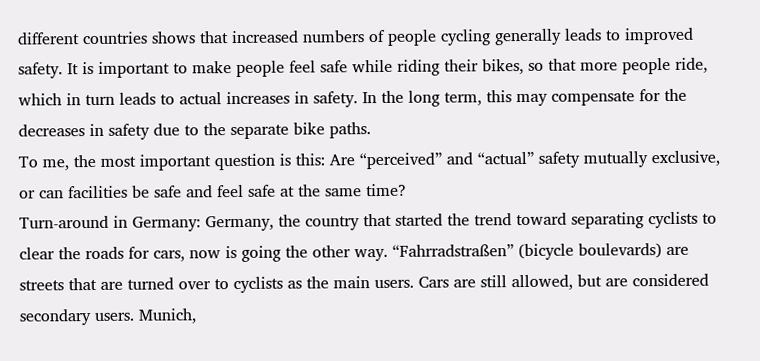different countries shows that increased numbers of people cycling generally leads to improved safety. It is important to make people feel safe while riding their bikes, so that more people ride, which in turn leads to actual increases in safety. In the long term, this may compensate for the decreases in safety due to the separate bike paths.
To me, the most important question is this: Are “perceived” and “actual” safety mutually exclusive, or can facilities be safe and feel safe at the same time?
Turn-around in Germany: Germany, the country that started the trend toward separating cyclists to clear the roads for cars, now is going the other way. “Fahrradstraßen” (bicycle boulevards) are streets that are turned over to cyclists as the main users. Cars are still allowed, but are considered secondary users. Munich,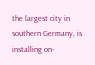the largest city in southern Germany, is installing on-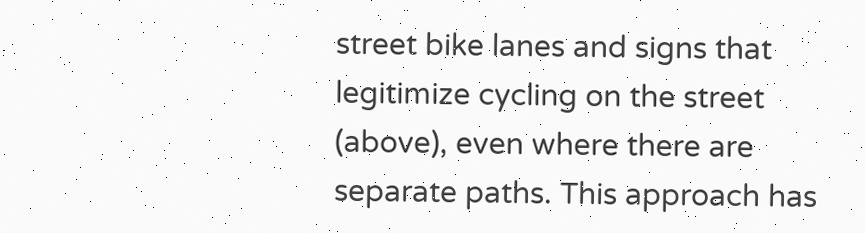street bike lanes and signs that legitimize cycling on the street (above), even where there are separate paths. This approach has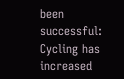been successful: Cycling has increased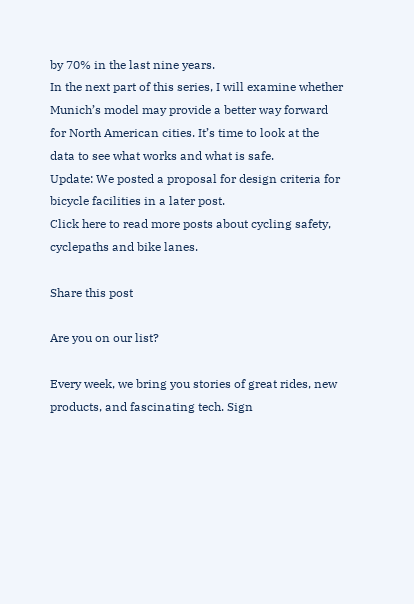by 70% in the last nine years.
In the next part of this series, I will examine whether Munich’s model may provide a better way forward for North American cities. It’s time to look at the data to see what works and what is safe.
Update: We posted a proposal for design criteria for bicycle facilities in a later post.
Click here to read more posts about cycling safety, cyclepaths and bike lanes.

Share this post

Are you on our list?

Every week, we bring you stories of great rides, new products, and fascinating tech. Sign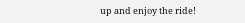up and enjoy the ride!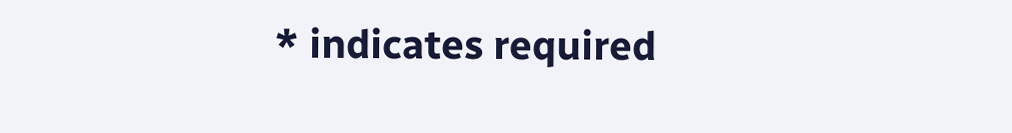* indicates required